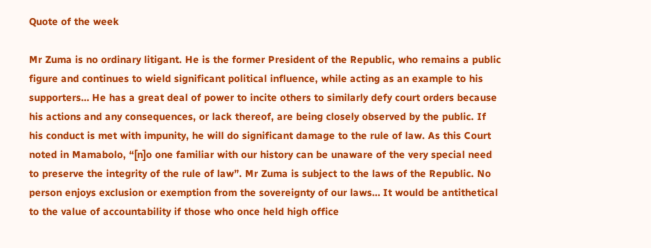Quote of the week

Mr Zuma is no ordinary litigant. He is the former President of the Republic, who remains a public figure and continues to wield significant political influence, while acting as an example to his supporters… He has a great deal of power to incite others to similarly defy court orders because his actions and any consequences, or lack thereof, are being closely observed by the public. If his conduct is met with impunity, he will do significant damage to the rule of law. As this Court noted in Mamabolo, “[n]o one familiar with our history can be unaware of the very special need to preserve the integrity of the rule of law”. Mr Zuma is subject to the laws of the Republic. No person enjoys exclusion or exemption from the sovereignty of our laws… It would be antithetical to the value of accountability if those who once held high office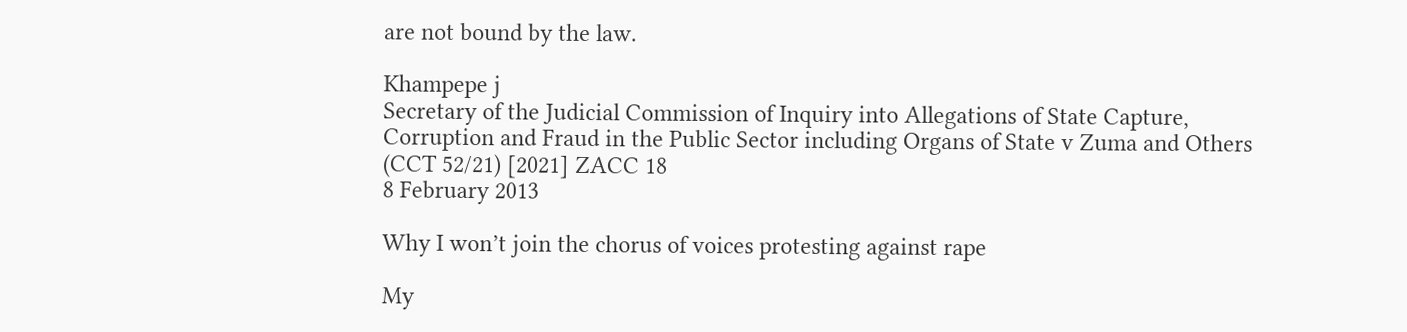are not bound by the law.

Khampepe j
Secretary of the Judicial Commission of Inquiry into Allegations of State Capture, Corruption and Fraud in the Public Sector including Organs of State v Zuma and Others (CCT 52/21) [2021] ZACC 18
8 February 2013

Why I won’t join the chorus of voices protesting against rape

My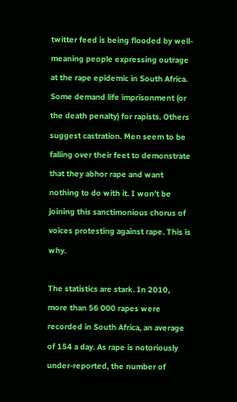twitter feed is being flooded by well-meaning people expressing outrage at the rape epidemic in South Africa. Some demand life imprisonment (or the death penalty) for rapists. Others suggest castration. Men seem to be falling over their feet to demonstrate that they abhor rape and want nothing to do with it. I won’t be joining this sanctimonious chorus of voices protesting against rape. This is why.

The statistics are stark. In 2010, more than 56 000 rapes were recorded in South Africa, an average of 154 a day. As rape is notoriously under-reported, the number of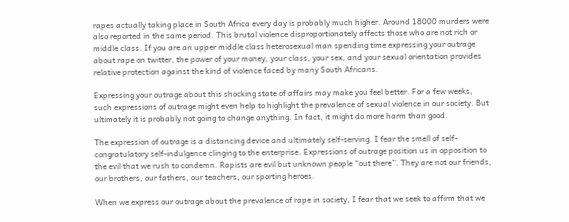rapes actually taking place in South Africa every day is probably much higher. Around 18000 murders were also reported in the same period. This brutal violence disproportionately affects those who are not rich or middle class. If you are an upper middle class heterosexual man spending time expressing your outrage about rape on twitter, the power of your money, your class, your sex, and your sexual orientation provides relative protection against the kind of violence faced by many South Africans.

Expressing your outrage about this shocking state of affairs may make you feel better. For a few weeks, such expressions of outrage might even help to highlight the prevalence of sexual violence in our society. But ultimately it is probably not going to change anything. In fact, it might do more harm than good.

The expression of outrage is a distancing device and ultimately self-serving. I fear the smell of self-congratulatory self-indulgence clinging to the enterprise. Expressions of outrage position us in opposition to the evil that we rush to condemn. Rapists are evil but unknown people “out there”. They are not our friends, our brothers, our fathers, our teachers, our sporting heroes.

When we express our outrage about the prevalence of rape in society, I fear that we seek to affirm that we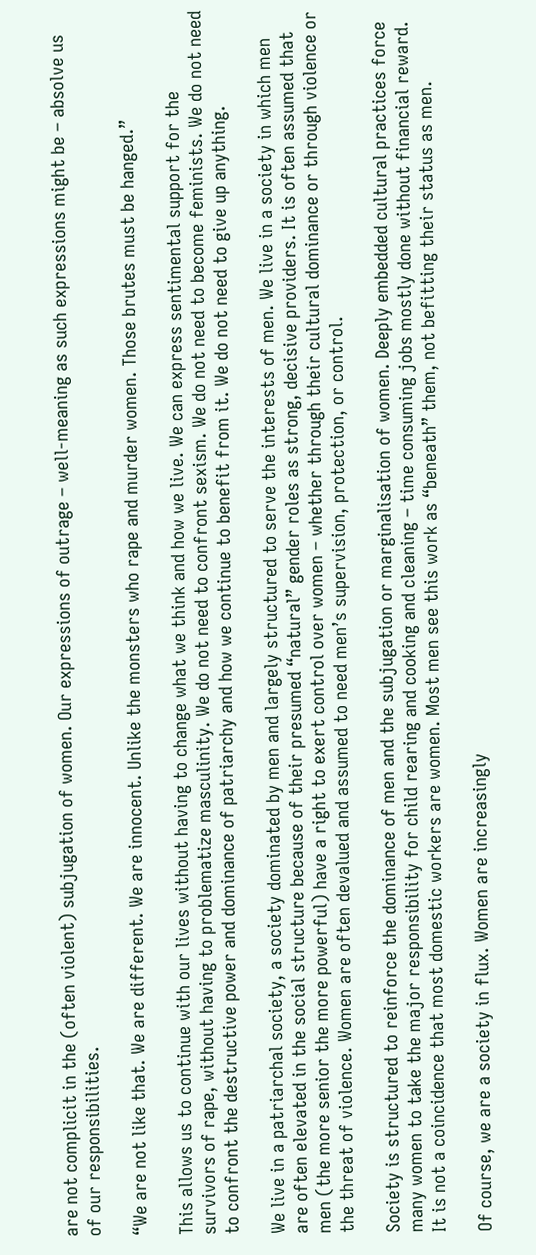are not complicit in the (often violent) subjugation of women. Our expressions of outrage – well-meaning as such expressions might be – absolve us of our responsibilities.

“We are not like that. We are different. We are innocent. Unlike the monsters who rape and murder women. Those brutes must be hanged.”

This allows us to continue with our lives without having to change what we think and how we live. We can express sentimental support for the survivors of rape, without having to problematize masculinity. We do not need to confront sexism. We do not need to become feminists. We do not need to confront the destructive power and dominance of patriarchy and how we continue to benefit from it. We do not need to give up anything.

We live in a patriarchal society, a society dominated by men and largely structured to serve the interests of men. We live in a society in which men are often elevated in the social structure because of their presumed “natural” gender roles as strong, decisive providers. It is often assumed that men (the more senior the more powerful) have a right to exert control over women – whether through their cultural dominance or through violence or the threat of violence. Women are often devalued and assumed to need men’s supervision, protection, or control.

Society is structured to reinforce the dominance of men and the subjugation or marginalisation of women. Deeply embedded cultural practices force many women to take the major responsibility for child rearing and cooking and cleaning – time consuming jobs mostly done without financial reward. It is not a coincidence that most domestic workers are women. Most men see this work as “beneath” them, not befitting their status as men.

Of course, we are a society in flux. Women are increasingly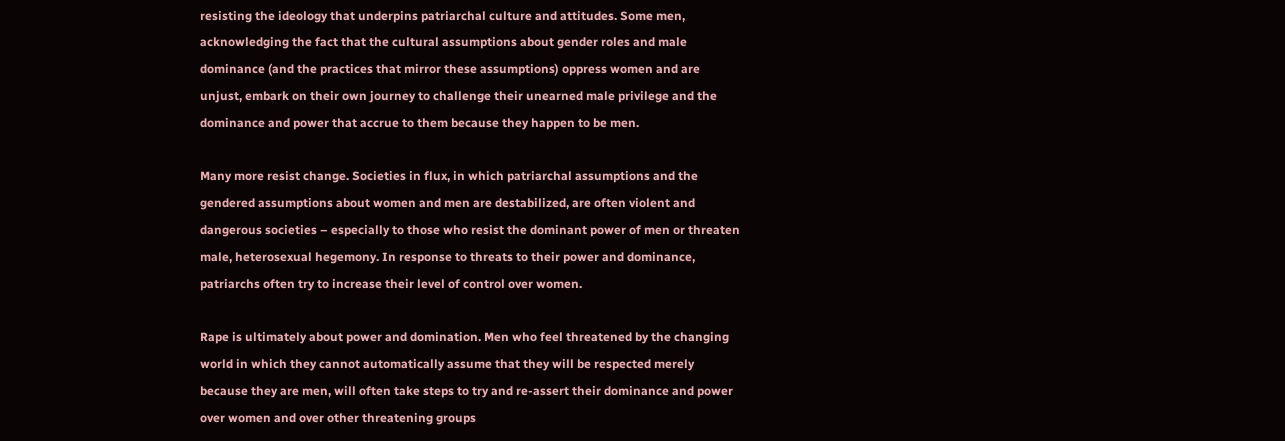resisting the ideology that underpins patriarchal culture and attitudes. Some men, acknowledging the fact that the cultural assumptions about gender roles and male dominance (and the practices that mirror these assumptions) oppress women and are unjust, embark on their own journey to challenge their unearned male privilege and the dominance and power that accrue to them because they happen to be men.

Many more resist change. Societies in flux, in which patriarchal assumptions and the gendered assumptions about women and men are destabilized, are often violent and dangerous societies – especially to those who resist the dominant power of men or threaten male, heterosexual hegemony. In response to threats to their power and dominance, patriarchs often try to increase their level of control over women.

Rape is ultimately about power and domination. Men who feel threatened by the changing world in which they cannot automatically assume that they will be respected merely because they are men, will often take steps to try and re-assert their dominance and power over women and over other threatening groups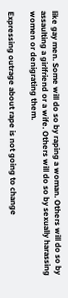like gay men. Some will do so by raping a woman. Others will do so by assaulting a girlfriend or a wife. Others will do so by sexually harassing women or denigrating them.

Expressing outrage about rape is not going to change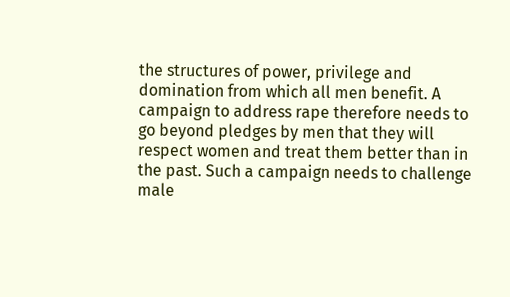the structures of power, privilege and domination from which all men benefit. A campaign to address rape therefore needs to go beyond pledges by men that they will respect women and treat them better than in the past. Such a campaign needs to challenge male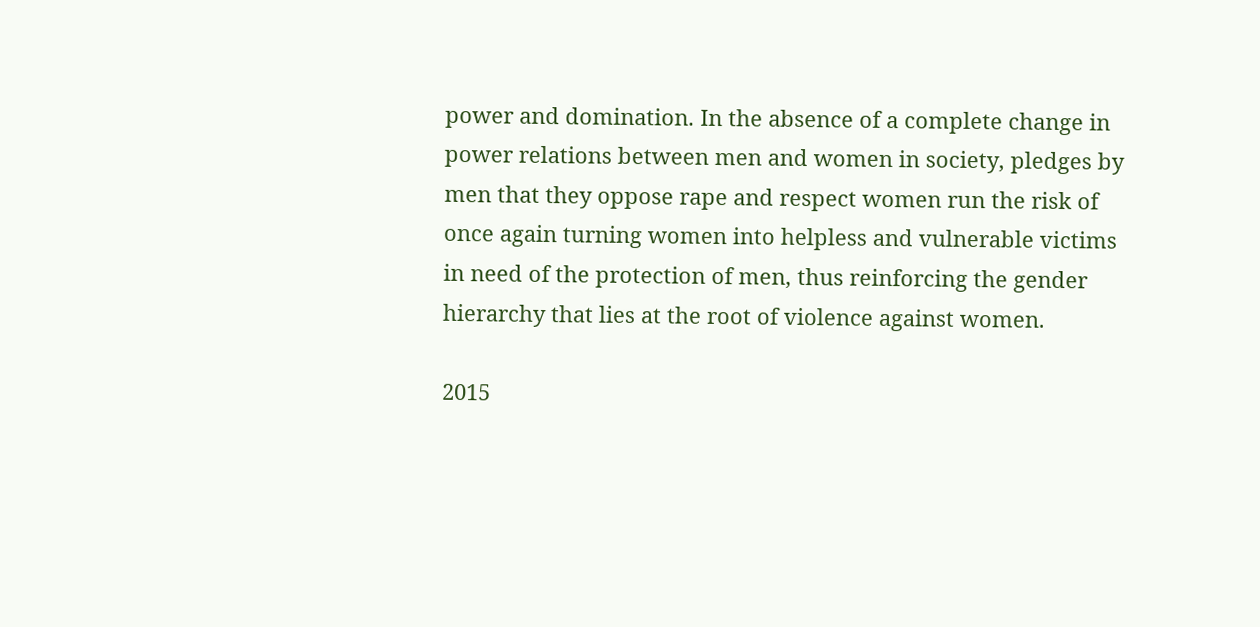power and domination. In the absence of a complete change in power relations between men and women in society, pledges by men that they oppose rape and respect women run the risk of once again turning women into helpless and vulnerable victims in need of the protection of men, thus reinforcing the gender hierarchy that lies at the root of violence against women.

2015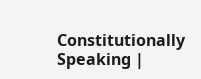Constitutionally Speaking |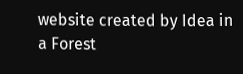website created by Idea in a Forest